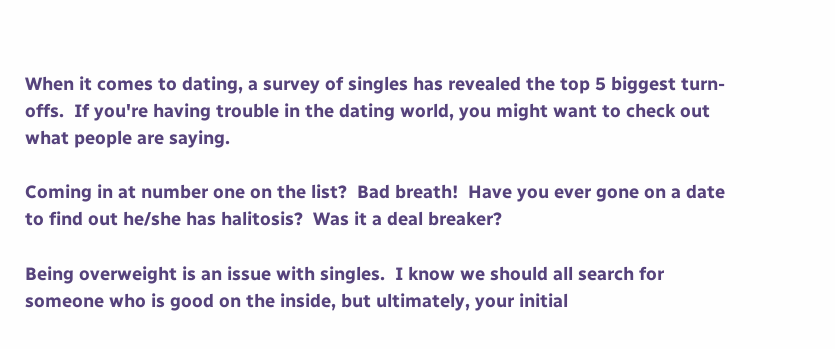When it comes to dating, a survey of singles has revealed the top 5 biggest turn-offs.  If you're having trouble in the dating world, you might want to check out what people are saying.

Coming in at number one on the list?  Bad breath!  Have you ever gone on a date to find out he/she has halitosis?  Was it a deal breaker?

Being overweight is an issue with singles.  I know we should all search for someone who is good on the inside, but ultimately, your initial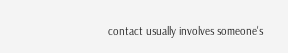contact usually involves someone's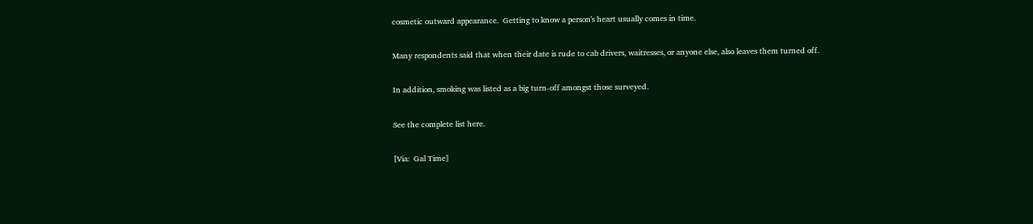cosmetic outward appearance.  Getting to know a person's heart usually comes in time.

Many respondents said that when their date is rude to cab drivers, waitresses, or anyone else, also leaves them turned off.

In addition, smoking was listed as a big turn-off amongst those surveyed.

See the complete list here.

[Via:  Gal Time]